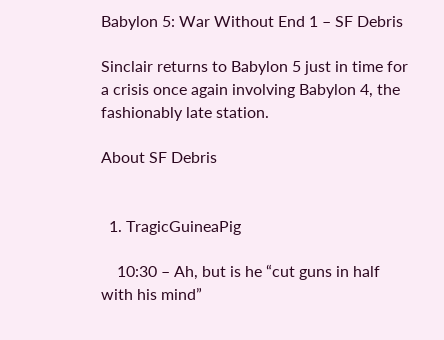Babylon 5: War Without End 1 – SF Debris

Sinclair returns to Babylon 5 just in time for a crisis once again involving Babylon 4, the fashionably late station.

About SF Debris


  1. TragicGuineaPig

    10:30 – Ah, but is he “cut guns in half with his mind”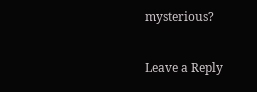mysterious?

Leave a Reply